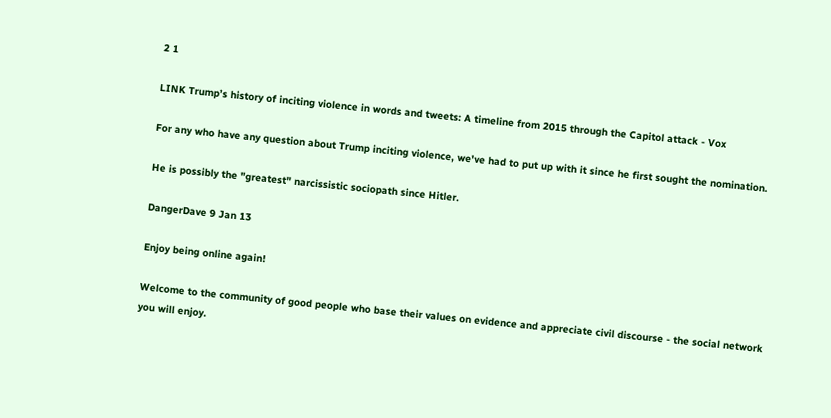2 1

LINK Trump’s history of inciting violence in words and tweets: A timeline from 2015 through the Capitol attack - Vox

For any who have any question about Trump inciting violence, we've had to put up with it since he first sought the nomination.

He is possibly the "greatest" narcissistic sociopath since Hitler.

DangerDave 9 Jan 13

Enjoy being online again!

Welcome to the community of good people who base their values on evidence and appreciate civil discourse - the social network you will enjoy.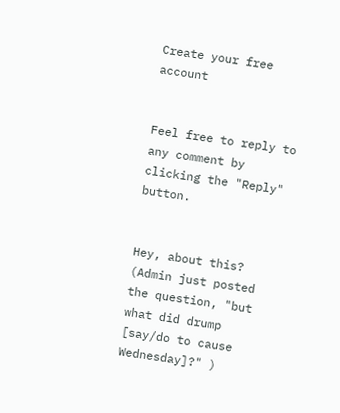Create your free account


Feel free to reply to any comment by clicking the "Reply" button.


Hey, about this?
(Admin just posted the question, "but what did drump [say/do to cause Wednesday]?" )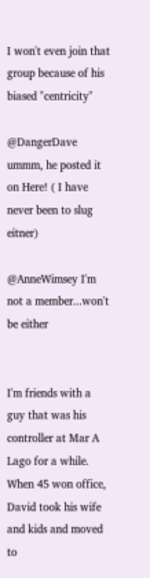I won't even join that group because of his biased "centricity"

@DangerDave ummm, he posted it on Here! ( I have never been to slug eitner)

@AnneWimsey I'm not a member...won't be either


I'm friends with a guy that was his controller at Mar A Lago for a while. When 45 won office, David took his wife and kids and moved to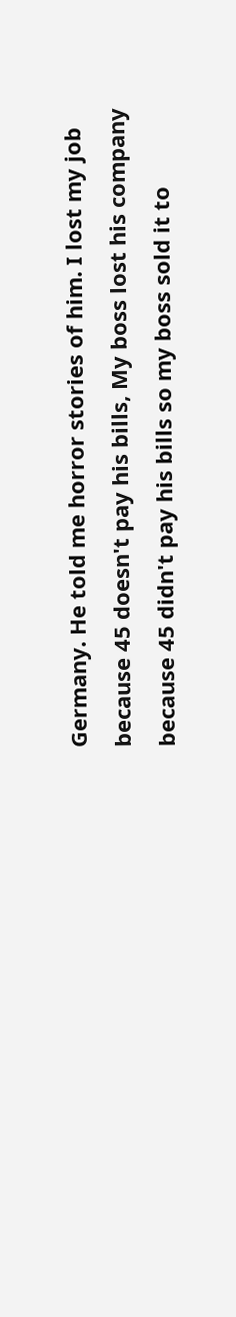Germany. He told me horror stories of him. I lost my job because 45 doesn't pay his bills, My boss lost his company because 45 didn't pay his bills so my boss sold it to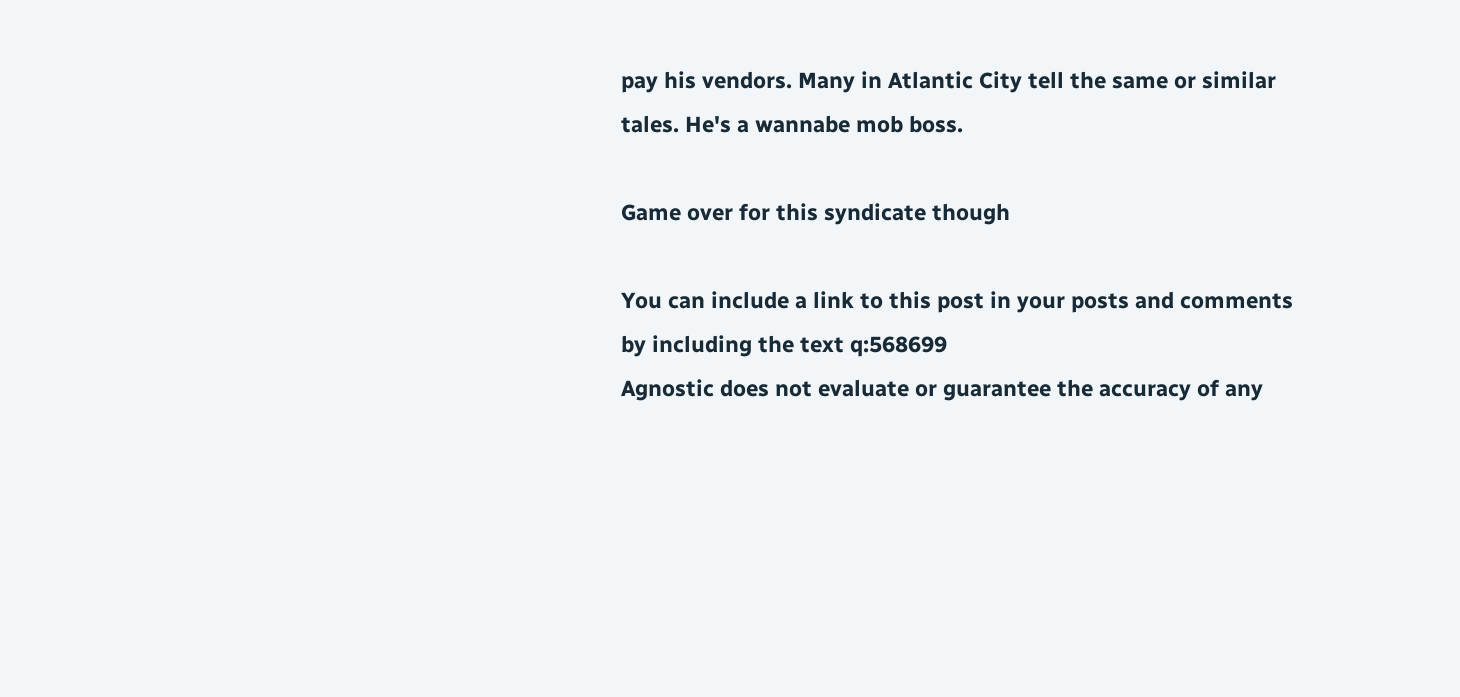pay his vendors. Many in Atlantic City tell the same or similar tales. He's a wannabe mob boss.

Game over for this syndicate though

You can include a link to this post in your posts and comments by including the text q:568699
Agnostic does not evaluate or guarantee the accuracy of any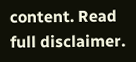content. Read full disclaimer.